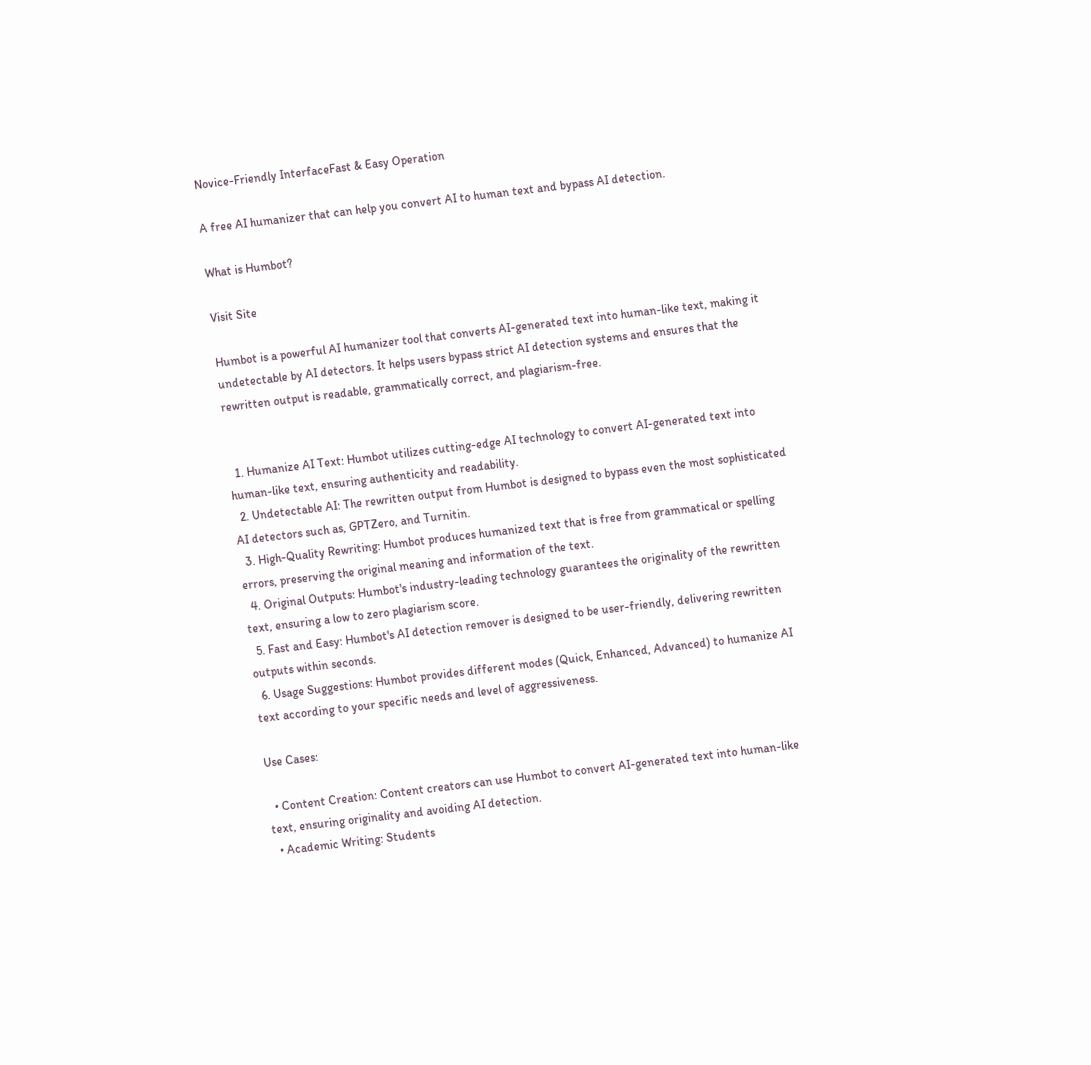Novice-Friendly InterfaceFast & Easy Operation

A free AI humanizer that can help you convert AI to human text and bypass AI detection.

What is Humbot?

Visit Site

Humbot is a powerful AI humanizer tool that converts AI-generated text into human-like text, making it undetectable by AI detectors. It helps users bypass strict AI detection systems and ensures that the rewritten output is readable, grammatically correct, and plagiarism-free.


  1. Humanize AI Text: Humbot utilizes cutting-edge AI technology to convert AI-generated text into human-like text, ensuring authenticity and readability.
  2. Undetectable AI: The rewritten output from Humbot is designed to bypass even the most sophisticated AI detectors such as, GPTZero, and Turnitin.
  3. High-Quality Rewriting: Humbot produces humanized text that is free from grammatical or spelling errors, preserving the original meaning and information of the text.
  4. Original Outputs: Humbot's industry-leading technology guarantees the originality of the rewritten text, ensuring a low to zero plagiarism score.
  5. Fast and Easy: Humbot's AI detection remover is designed to be user-friendly, delivering rewritten outputs within seconds.
  6. Usage Suggestions: Humbot provides different modes (Quick, Enhanced, Advanced) to humanize AI text according to your specific needs and level of aggressiveness.

Use Cases:

  • Content Creation: Content creators can use Humbot to convert AI-generated text into human-like text, ensuring originality and avoiding AI detection.
  • Academic Writing: Students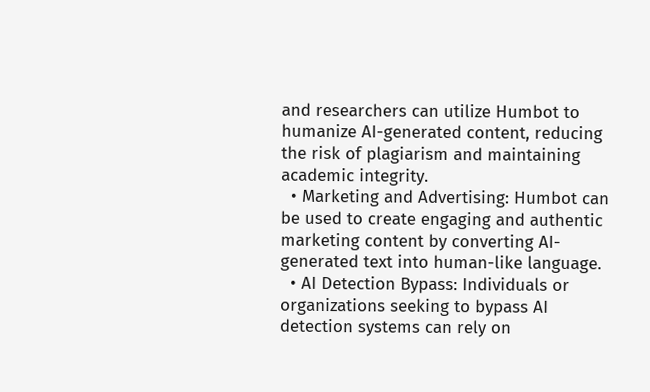and researchers can utilize Humbot to humanize AI-generated content, reducing the risk of plagiarism and maintaining academic integrity.
  • Marketing and Advertising: Humbot can be used to create engaging and authentic marketing content by converting AI-generated text into human-like language.
  • AI Detection Bypass: Individuals or organizations seeking to bypass AI detection systems can rely on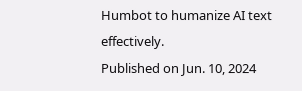Humbot to humanize AI text effectively.
Published on Jun. 10, 2024